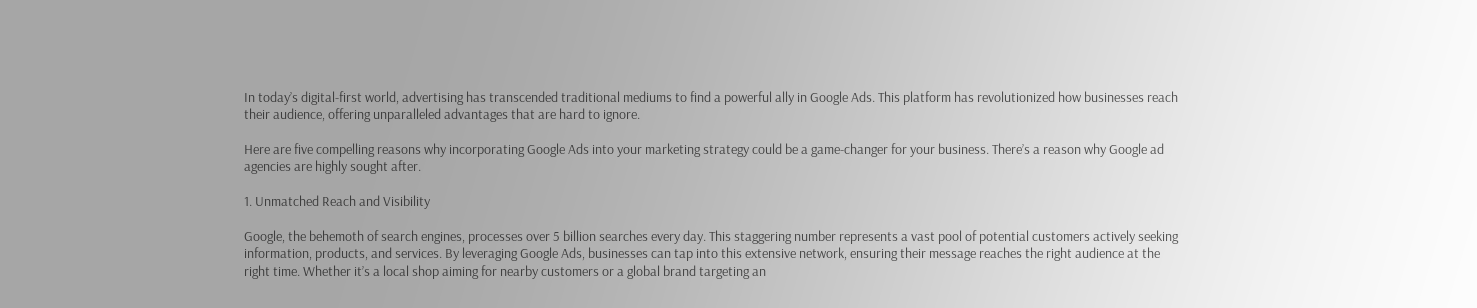In today’s digital-first world, advertising has transcended traditional mediums to find a powerful ally in Google Ads. This platform has revolutionized how businesses reach their audience, offering unparalleled advantages that are hard to ignore.

Here are five compelling reasons why incorporating Google Ads into your marketing strategy could be a game-changer for your business. There’s a reason why Google ad agencies are highly sought after.

1. Unmatched Reach and Visibility

Google, the behemoth of search engines, processes over 5 billion searches every day. This staggering number represents a vast pool of potential customers actively seeking information, products, and services. By leveraging Google Ads, businesses can tap into this extensive network, ensuring their message reaches the right audience at the right time. Whether it’s a local shop aiming for nearby customers or a global brand targeting an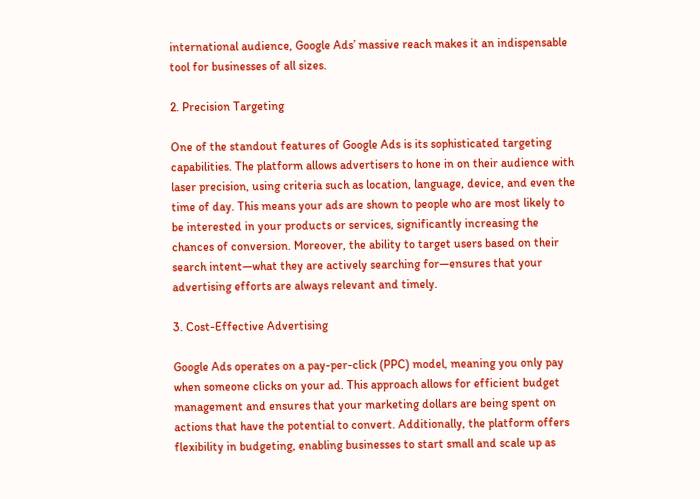international audience, Google Ads’ massive reach makes it an indispensable tool for businesses of all sizes.

2. Precision Targeting

One of the standout features of Google Ads is its sophisticated targeting capabilities. The platform allows advertisers to hone in on their audience with laser precision, using criteria such as location, language, device, and even the time of day. This means your ads are shown to people who are most likely to be interested in your products or services, significantly increasing the chances of conversion. Moreover, the ability to target users based on their search intent—what they are actively searching for—ensures that your advertising efforts are always relevant and timely.

3. Cost-Effective Advertising

Google Ads operates on a pay-per-click (PPC) model, meaning you only pay when someone clicks on your ad. This approach allows for efficient budget management and ensures that your marketing dollars are being spent on actions that have the potential to convert. Additionally, the platform offers flexibility in budgeting, enabling businesses to start small and scale up as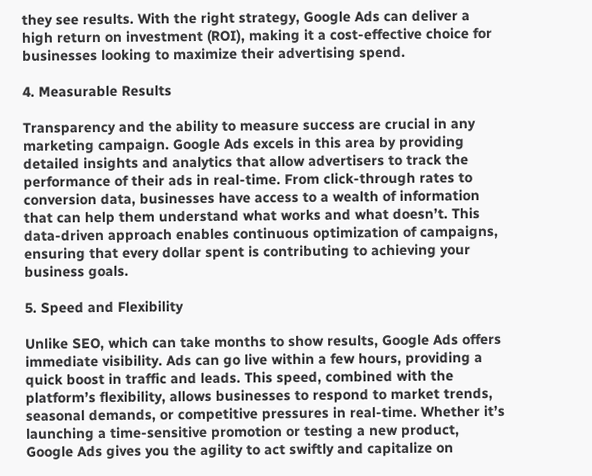they see results. With the right strategy, Google Ads can deliver a high return on investment (ROI), making it a cost-effective choice for businesses looking to maximize their advertising spend.

4. Measurable Results

Transparency and the ability to measure success are crucial in any marketing campaign. Google Ads excels in this area by providing detailed insights and analytics that allow advertisers to track the performance of their ads in real-time. From click-through rates to conversion data, businesses have access to a wealth of information that can help them understand what works and what doesn’t. This data-driven approach enables continuous optimization of campaigns, ensuring that every dollar spent is contributing to achieving your business goals.

5. Speed and Flexibility

Unlike SEO, which can take months to show results, Google Ads offers immediate visibility. Ads can go live within a few hours, providing a quick boost in traffic and leads. This speed, combined with the platform’s flexibility, allows businesses to respond to market trends, seasonal demands, or competitive pressures in real-time. Whether it’s launching a time-sensitive promotion or testing a new product, Google Ads gives you the agility to act swiftly and capitalize on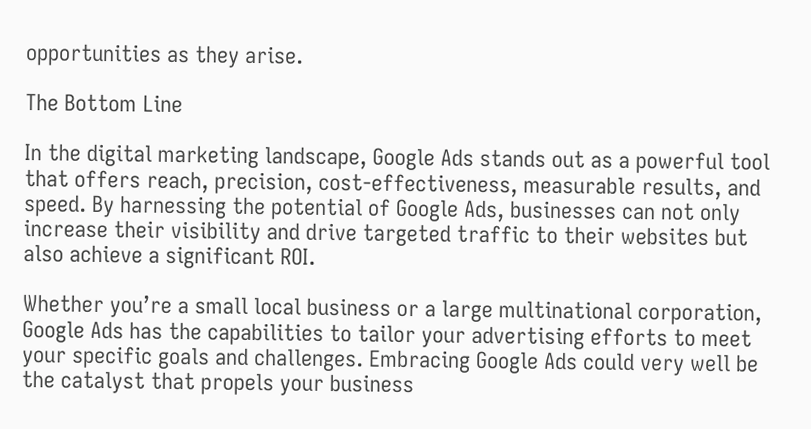opportunities as they arise.

The Bottom Line

In the digital marketing landscape, Google Ads stands out as a powerful tool that offers reach, precision, cost-effectiveness, measurable results, and speed. By harnessing the potential of Google Ads, businesses can not only increase their visibility and drive targeted traffic to their websites but also achieve a significant ROI.

Whether you’re a small local business or a large multinational corporation, Google Ads has the capabilities to tailor your advertising efforts to meet your specific goals and challenges. Embracing Google Ads could very well be the catalyst that propels your business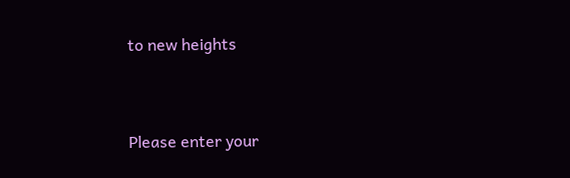to new heights


Please enter your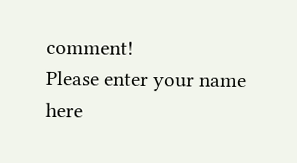comment!
Please enter your name here